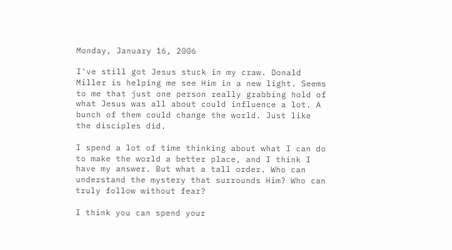Monday, January 16, 2006

I've still got Jesus stuck in my craw. Donald Miller is helping me see Him in a new light. Seems to me that just one person really grabbing hold of what Jesus was all about could influence a lot. A bunch of them could change the world. Just like the disciples did.

I spend a lot of time thinking about what I can do to make the world a better place, and I think I have my answer. But what a tall order. Who can understand the mystery that surrounds Him? Who can truly follow without fear?

I think you can spend your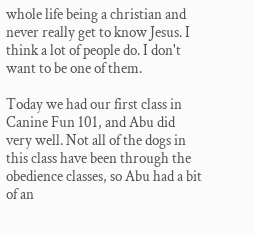whole life being a christian and never really get to know Jesus. I think a lot of people do. I don't want to be one of them.

Today we had our first class in Canine Fun 101, and Abu did very well. Not all of the dogs in this class have been through the obedience classes, so Abu had a bit of an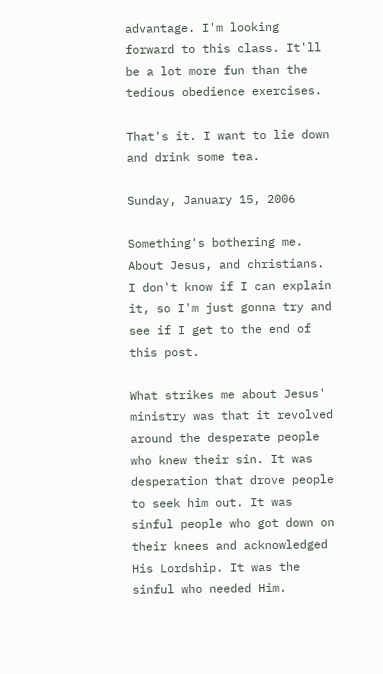advantage. I'm looking forward to this class. It'll be a lot more fun than the tedious obedience exercises.

That's it. I want to lie down and drink some tea.

Sunday, January 15, 2006

Something's bothering me. About Jesus, and christians. I don't know if I can explain it, so I'm just gonna try and see if I get to the end of this post.

What strikes me about Jesus' ministry was that it revolved around the desperate people who knew their sin. It was desperation that drove people to seek him out. It was sinful people who got down on their knees and acknowledged His Lordship. It was the sinful who needed Him.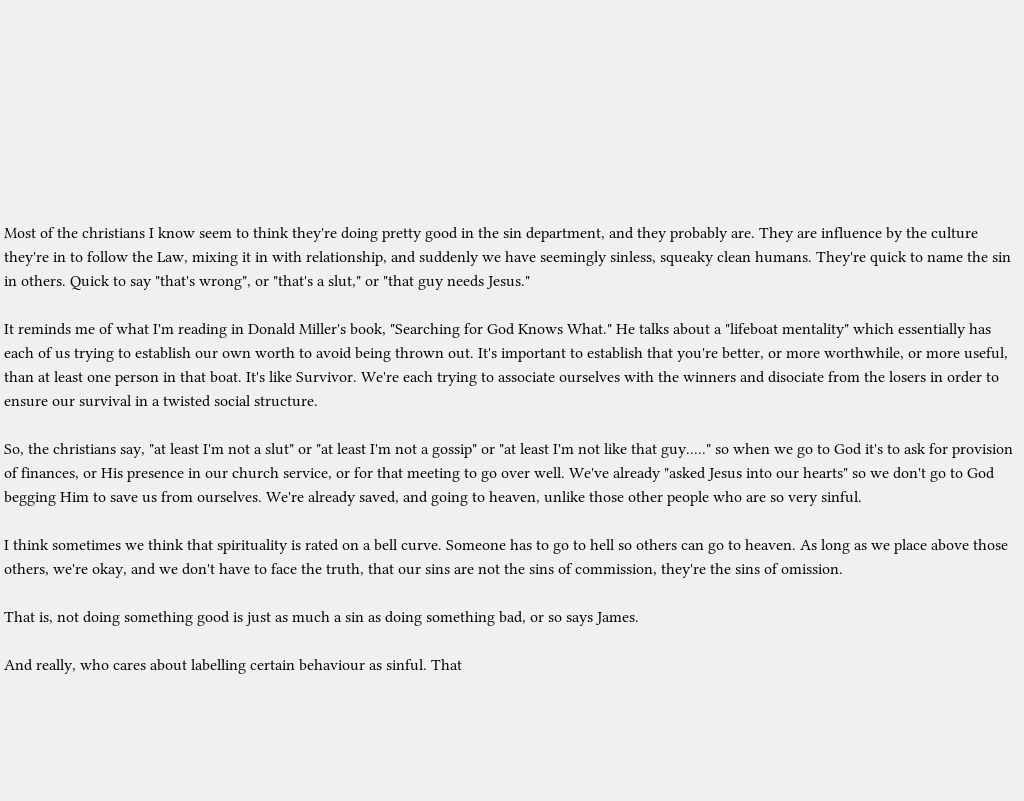Most of the christians I know seem to think they're doing pretty good in the sin department, and they probably are. They are influence by the culture they're in to follow the Law, mixing it in with relationship, and suddenly we have seemingly sinless, squeaky clean humans. They're quick to name the sin in others. Quick to say "that's wrong", or "that's a slut," or "that guy needs Jesus."

It reminds me of what I'm reading in Donald Miller's book, "Searching for God Knows What." He talks about a "lifeboat mentality" which essentially has each of us trying to establish our own worth to avoid being thrown out. It's important to establish that you're better, or more worthwhile, or more useful, than at least one person in that boat. It's like Survivor. We're each trying to associate ourselves with the winners and disociate from the losers in order to ensure our survival in a twisted social structure.

So, the christians say, "at least I'm not a slut" or "at least I'm not a gossip" or "at least I'm not like that guy....." so when we go to God it's to ask for provision of finances, or His presence in our church service, or for that meeting to go over well. We've already "asked Jesus into our hearts" so we don't go to God begging Him to save us from ourselves. We're already saved, and going to heaven, unlike those other people who are so very sinful.

I think sometimes we think that spirituality is rated on a bell curve. Someone has to go to hell so others can go to heaven. As long as we place above those others, we're okay, and we don't have to face the truth, that our sins are not the sins of commission, they're the sins of omission.

That is, not doing something good is just as much a sin as doing something bad, or so says James.

And really, who cares about labelling certain behaviour as sinful. That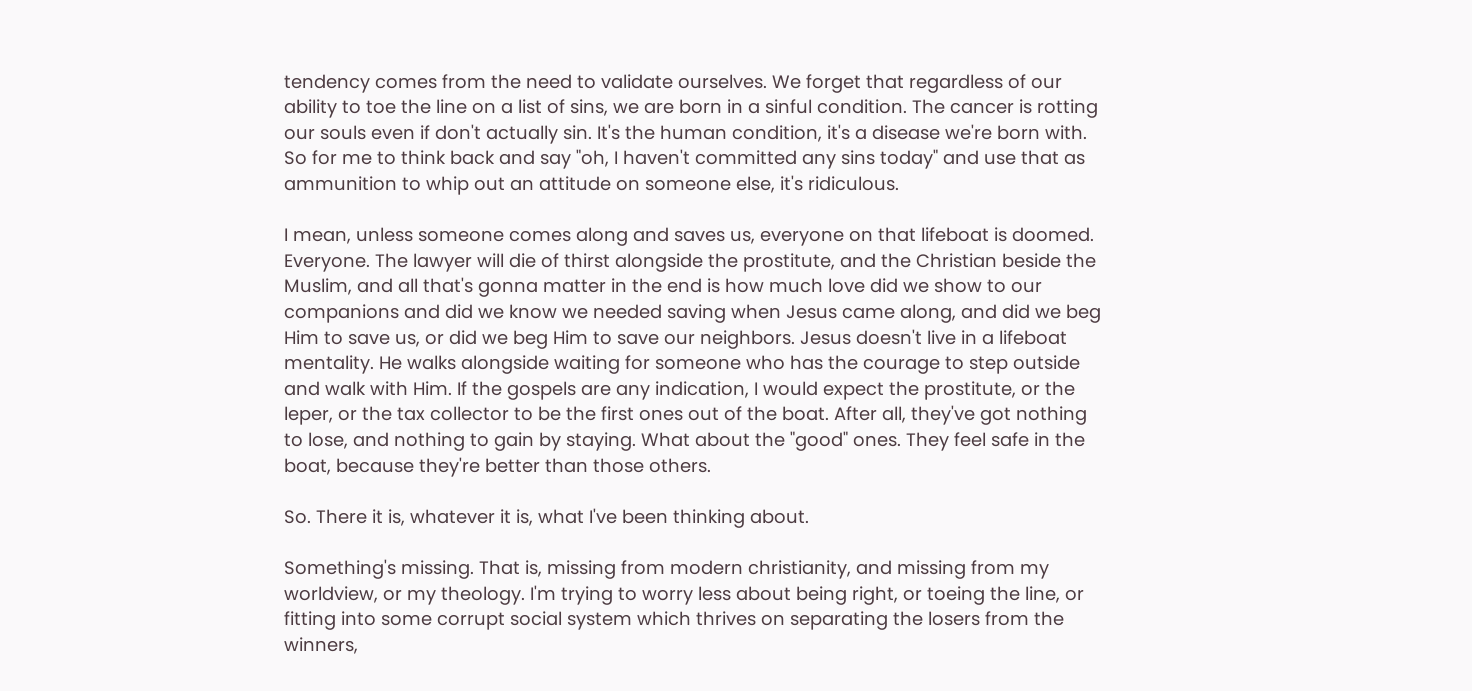tendency comes from the need to validate ourselves. We forget that regardless of our ability to toe the line on a list of sins, we are born in a sinful condition. The cancer is rotting our souls even if don't actually sin. It's the human condition, it's a disease we're born with. So for me to think back and say "oh, I haven't committed any sins today" and use that as ammunition to whip out an attitude on someone else, it's ridiculous.

I mean, unless someone comes along and saves us, everyone on that lifeboat is doomed. Everyone. The lawyer will die of thirst alongside the prostitute, and the Christian beside the Muslim, and all that's gonna matter in the end is how much love did we show to our companions and did we know we needed saving when Jesus came along, and did we beg Him to save us, or did we beg Him to save our neighbors. Jesus doesn't live in a lifeboat mentality. He walks alongside waiting for someone who has the courage to step outside and walk with Him. If the gospels are any indication, I would expect the prostitute, or the leper, or the tax collector to be the first ones out of the boat. After all, they've got nothing to lose, and nothing to gain by staying. What about the "good" ones. They feel safe in the boat, because they're better than those others.

So. There it is, whatever it is, what I've been thinking about.

Something's missing. That is, missing from modern christianity, and missing from my worldview, or my theology. I'm trying to worry less about being right, or toeing the line, or fitting into some corrupt social system which thrives on separating the losers from the winners,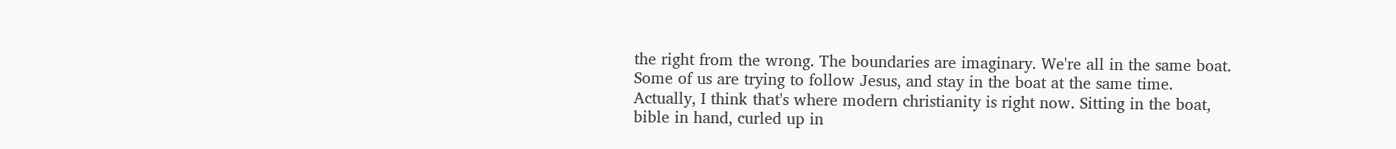the right from the wrong. The boundaries are imaginary. We're all in the same boat. Some of us are trying to follow Jesus, and stay in the boat at the same time. Actually, I think that's where modern christianity is right now. Sitting in the boat, bible in hand, curled up in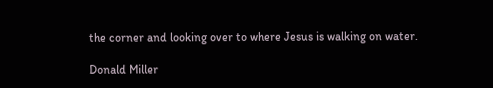the corner and looking over to where Jesus is walking on water.

Donald Miller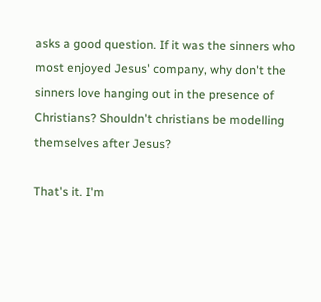asks a good question. If it was the sinners who most enjoyed Jesus' company, why don't the sinners love hanging out in the presence of Christians? Shouldn't christians be modelling themselves after Jesus?

That's it. I'm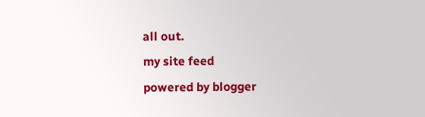all out.
my site feed
powered by blogger